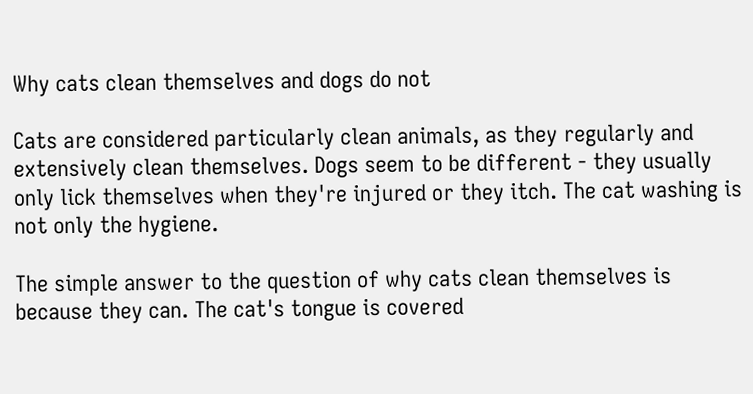Why cats clean themselves and dogs do not

Cats are considered particularly clean animals, as they regularly and extensively clean themselves. Dogs seem to be different - they usually only lick themselves when they're injured or they itch. The cat washing is not only the hygiene.

The simple answer to the question of why cats clean themselves is because they can. The cat's tongue is covered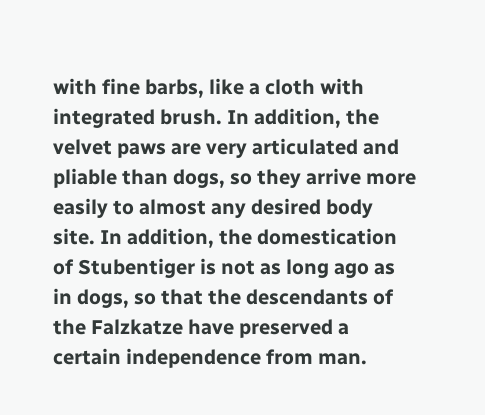with fine barbs, like a cloth with integrated brush. In addition, the velvet paws are very articulated and pliable than dogs, so they arrive more easily to almost any desired body site. In addition, the domestication of Stubentiger is not as long ago as in dogs, so that the descendants of the Falzkatze have preserved a certain independence from man.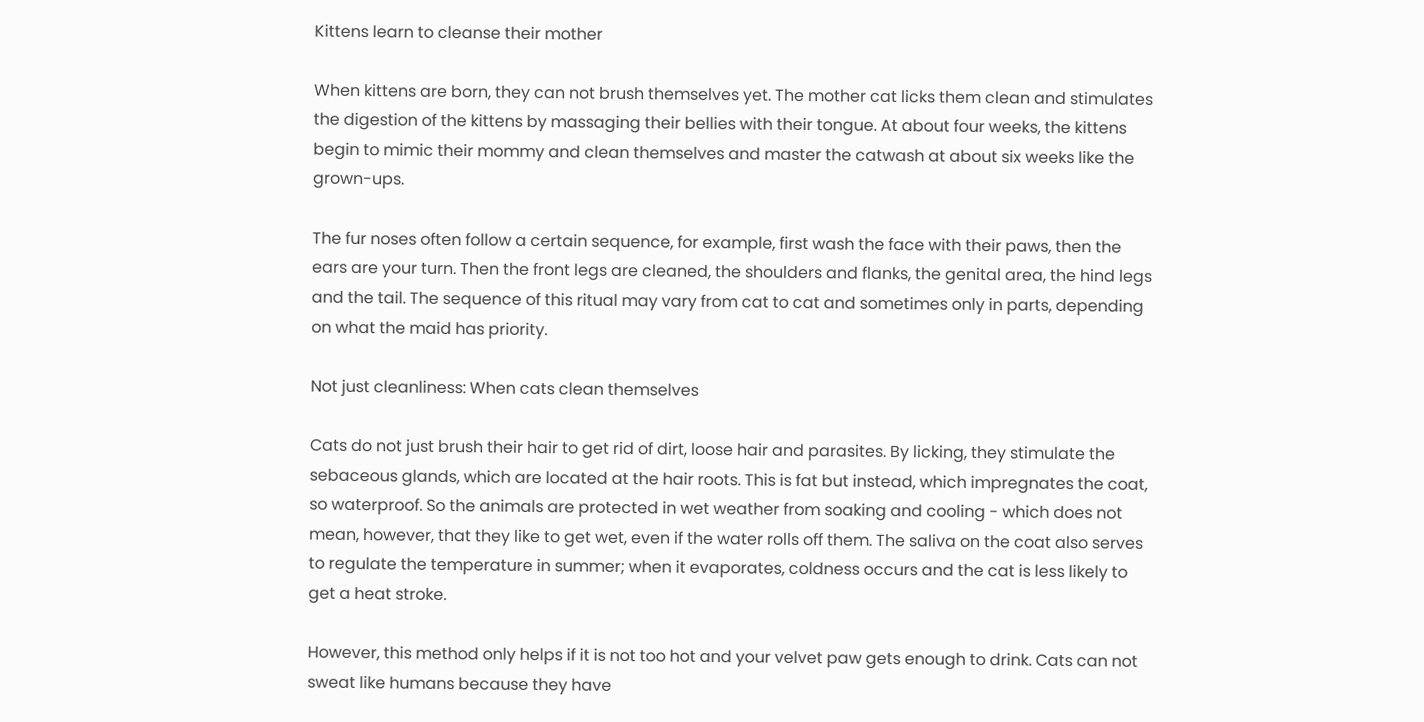Kittens learn to cleanse their mother

When kittens are born, they can not brush themselves yet. The mother cat licks them clean and stimulates the digestion of the kittens by massaging their bellies with their tongue. At about four weeks, the kittens begin to mimic their mommy and clean themselves and master the catwash at about six weeks like the grown-ups.

The fur noses often follow a certain sequence, for example, first wash the face with their paws, then the ears are your turn. Then the front legs are cleaned, the shoulders and flanks, the genital area, the hind legs and the tail. The sequence of this ritual may vary from cat to cat and sometimes only in parts, depending on what the maid has priority.

Not just cleanliness: When cats clean themselves

Cats do not just brush their hair to get rid of dirt, loose hair and parasites. By licking, they stimulate the sebaceous glands, which are located at the hair roots. This is fat but instead, which impregnates the coat, so waterproof. So the animals are protected in wet weather from soaking and cooling - which does not mean, however, that they like to get wet, even if the water rolls off them. The saliva on the coat also serves to regulate the temperature in summer; when it evaporates, coldness occurs and the cat is less likely to get a heat stroke.

However, this method only helps if it is not too hot and your velvet paw gets enough to drink. Cats can not sweat like humans because they have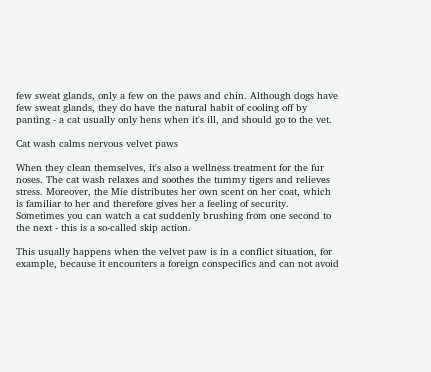few sweat glands, only a few on the paws and chin. Although dogs have few sweat glands, they do have the natural habit of cooling off by panting - a cat usually only hens when it's ill, and should go to the vet.

Cat wash calms nervous velvet paws

When they clean themselves, it's also a wellness treatment for the fur noses. The cat wash relaxes and soothes the tummy tigers and relieves stress. Moreover, the Mie distributes her own scent on her coat, which is familiar to her and therefore gives her a feeling of security. Sometimes you can watch a cat suddenly brushing from one second to the next - this is a so-called skip action.

This usually happens when the velvet paw is in a conflict situation, for example, because it encounters a foreign conspecifics and can not avoid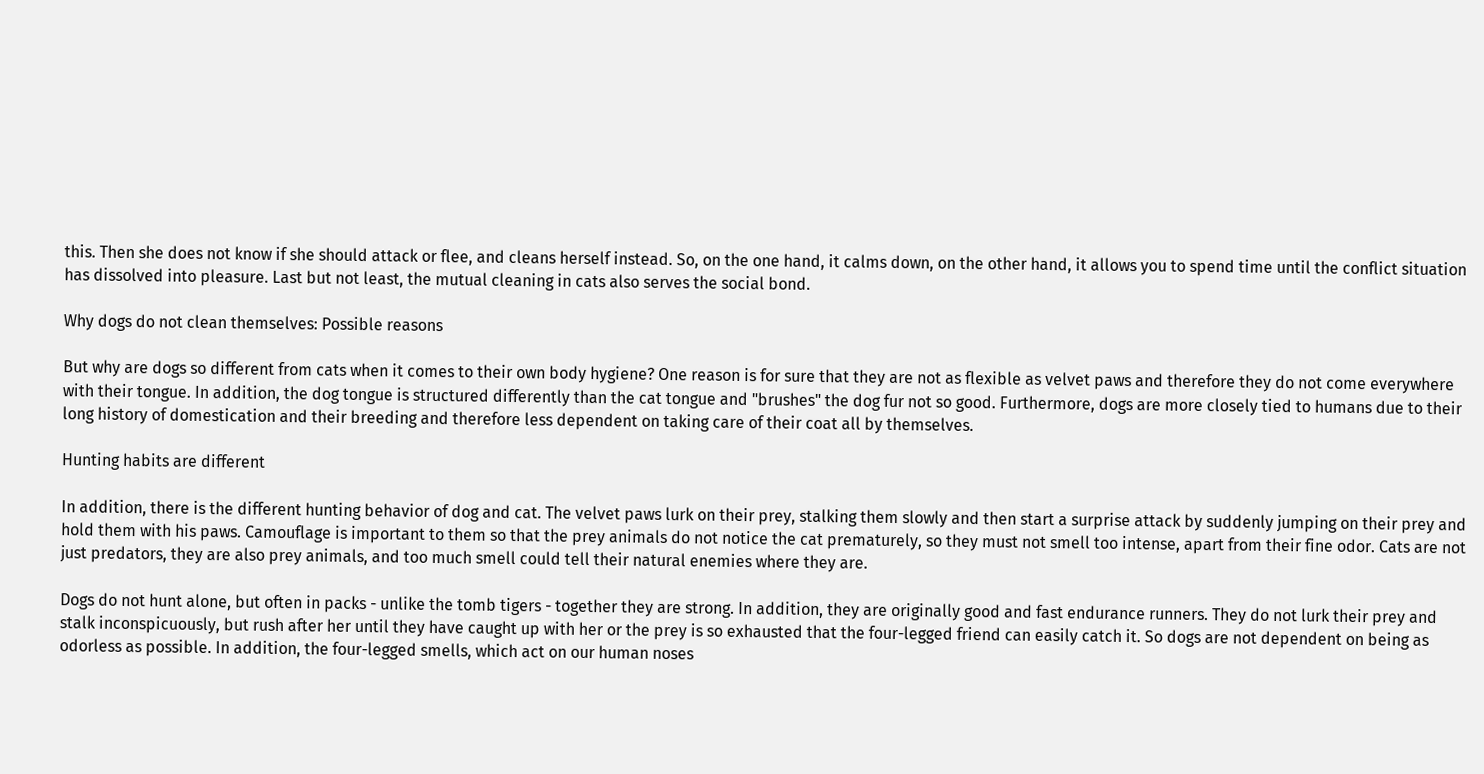this. Then she does not know if she should attack or flee, and cleans herself instead. So, on the one hand, it calms down, on the other hand, it allows you to spend time until the conflict situation has dissolved into pleasure. Last but not least, the mutual cleaning in cats also serves the social bond.

Why dogs do not clean themselves: Possible reasons

But why are dogs so different from cats when it comes to their own body hygiene? One reason is for sure that they are not as flexible as velvet paws and therefore they do not come everywhere with their tongue. In addition, the dog tongue is structured differently than the cat tongue and "brushes" the dog fur not so good. Furthermore, dogs are more closely tied to humans due to their long history of domestication and their breeding and therefore less dependent on taking care of their coat all by themselves.

Hunting habits are different

In addition, there is the different hunting behavior of dog and cat. The velvet paws lurk on their prey, stalking them slowly and then start a surprise attack by suddenly jumping on their prey and hold them with his paws. Camouflage is important to them so that the prey animals do not notice the cat prematurely, so they must not smell too intense, apart from their fine odor. Cats are not just predators, they are also prey animals, and too much smell could tell their natural enemies where they are.

Dogs do not hunt alone, but often in packs - unlike the tomb tigers - together they are strong. In addition, they are originally good and fast endurance runners. They do not lurk their prey and stalk inconspicuously, but rush after her until they have caught up with her or the prey is so exhausted that the four-legged friend can easily catch it. So dogs are not dependent on being as odorless as possible. In addition, the four-legged smells, which act on our human noses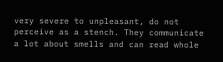very severe to unpleasant, do not perceive as a stench. They communicate a lot about smells and can read whole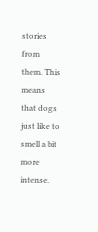stories from them. This means that dogs just like to smell a bit more intense.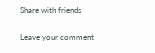Share with friends

Leave your comment